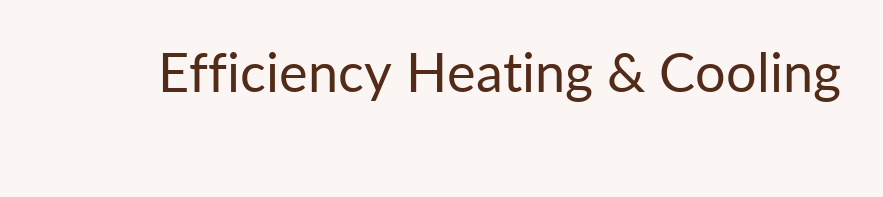Efficiency Heating & Cooling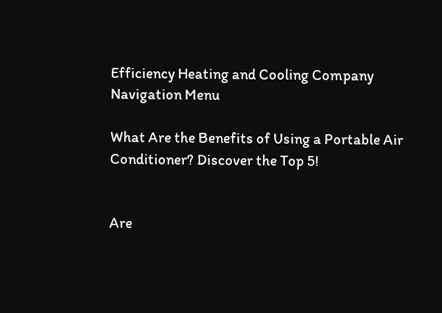Efficiency Heating and Cooling Company
Navigation Menu

What Are the Benefits of Using a Portable Air Conditioner? Discover the Top 5!


Are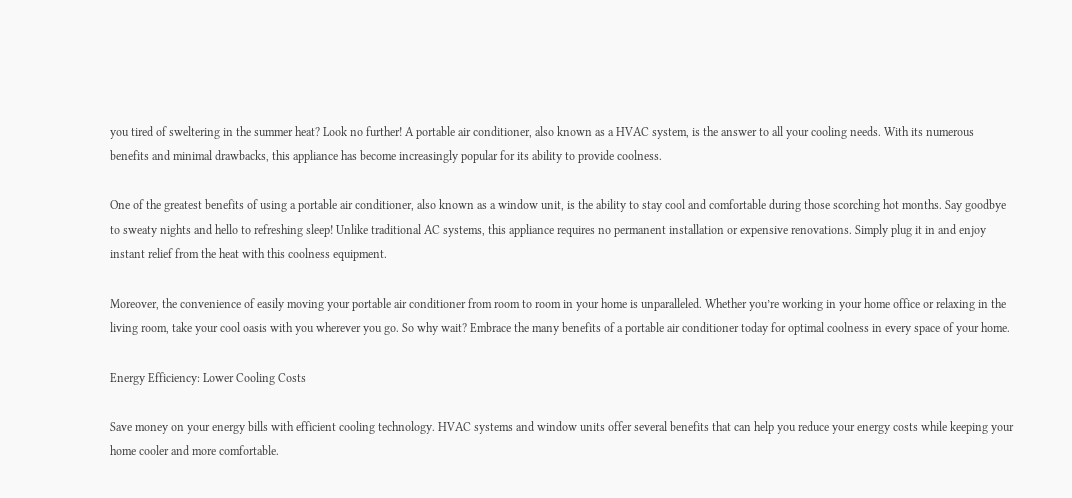you tired of sweltering in the summer heat? Look no further! A portable air conditioner, also known as a HVAC system, is the answer to all your cooling needs. With its numerous benefits and minimal drawbacks, this appliance has become increasingly popular for its ability to provide coolness.

One of the greatest benefits of using a portable air conditioner, also known as a window unit, is the ability to stay cool and comfortable during those scorching hot months. Say goodbye to sweaty nights and hello to refreshing sleep! Unlike traditional AC systems, this appliance requires no permanent installation or expensive renovations. Simply plug it in and enjoy instant relief from the heat with this coolness equipment.

Moreover, the convenience of easily moving your portable air conditioner from room to room in your home is unparalleled. Whether you’re working in your home office or relaxing in the living room, take your cool oasis with you wherever you go. So why wait? Embrace the many benefits of a portable air conditioner today for optimal coolness in every space of your home.

Energy Efficiency: Lower Cooling Costs

Save money on your energy bills with efficient cooling technology. HVAC systems and window units offer several benefits that can help you reduce your energy costs while keeping your home cooler and more comfortable.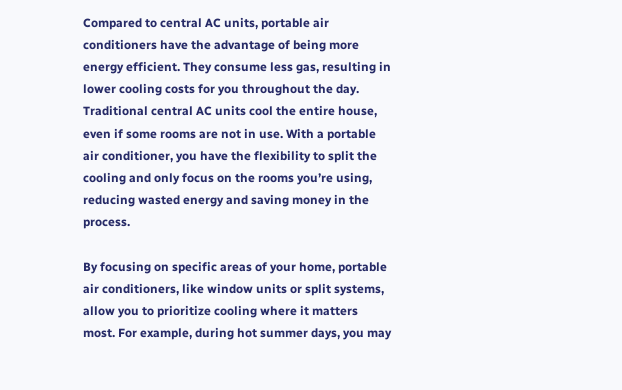Compared to central AC units, portable air conditioners have the advantage of being more energy efficient. They consume less gas, resulting in lower cooling costs for you throughout the day. Traditional central AC units cool the entire house, even if some rooms are not in use. With a portable air conditioner, you have the flexibility to split the cooling and only focus on the rooms you’re using, reducing wasted energy and saving money in the process.

By focusing on specific areas of your home, portable air conditioners, like window units or split systems, allow you to prioritize cooling where it matters most. For example, during hot summer days, you may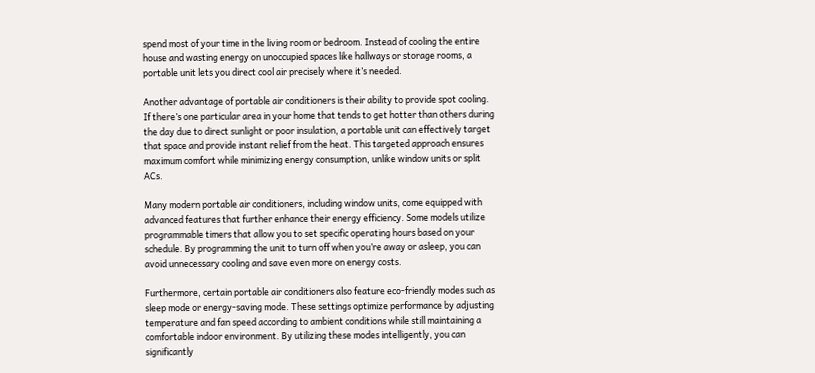spend most of your time in the living room or bedroom. Instead of cooling the entire house and wasting energy on unoccupied spaces like hallways or storage rooms, a portable unit lets you direct cool air precisely where it’s needed.

Another advantage of portable air conditioners is their ability to provide spot cooling. If there’s one particular area in your home that tends to get hotter than others during the day due to direct sunlight or poor insulation, a portable unit can effectively target that space and provide instant relief from the heat. This targeted approach ensures maximum comfort while minimizing energy consumption, unlike window units or split ACs.

Many modern portable air conditioners, including window units, come equipped with advanced features that further enhance their energy efficiency. Some models utilize programmable timers that allow you to set specific operating hours based on your schedule. By programming the unit to turn off when you’re away or asleep, you can avoid unnecessary cooling and save even more on energy costs.

Furthermore, certain portable air conditioners also feature eco-friendly modes such as sleep mode or energy-saving mode. These settings optimize performance by adjusting temperature and fan speed according to ambient conditions while still maintaining a comfortable indoor environment. By utilizing these modes intelligently, you can significantly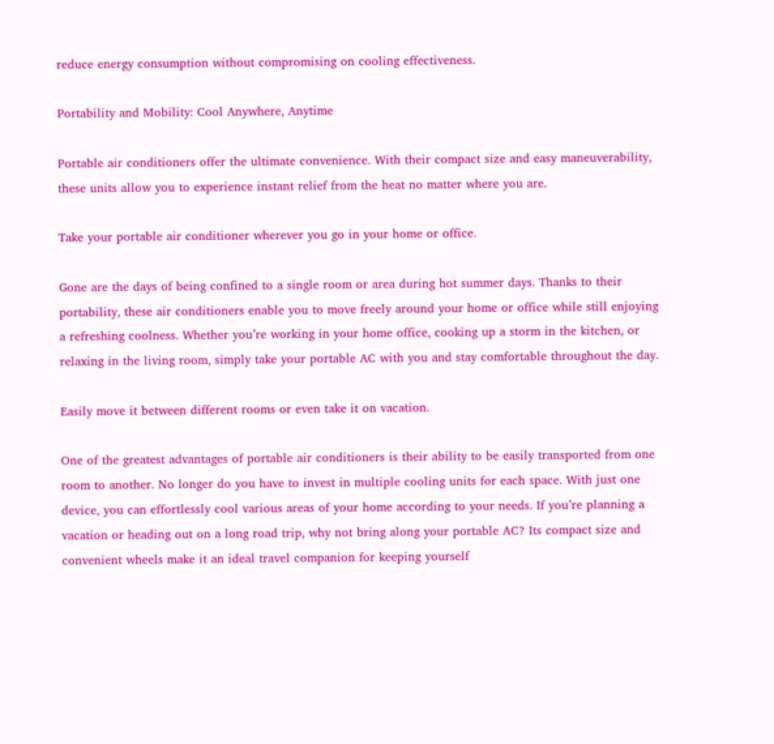reduce energy consumption without compromising on cooling effectiveness.

Portability and Mobility: Cool Anywhere, Anytime

Portable air conditioners offer the ultimate convenience. With their compact size and easy maneuverability, these units allow you to experience instant relief from the heat no matter where you are.

Take your portable air conditioner wherever you go in your home or office.

Gone are the days of being confined to a single room or area during hot summer days. Thanks to their portability, these air conditioners enable you to move freely around your home or office while still enjoying a refreshing coolness. Whether you’re working in your home office, cooking up a storm in the kitchen, or relaxing in the living room, simply take your portable AC with you and stay comfortable throughout the day.

Easily move it between different rooms or even take it on vacation.

One of the greatest advantages of portable air conditioners is their ability to be easily transported from one room to another. No longer do you have to invest in multiple cooling units for each space. With just one device, you can effortlessly cool various areas of your home according to your needs. If you’re planning a vacation or heading out on a long road trip, why not bring along your portable AC? Its compact size and convenient wheels make it an ideal travel companion for keeping yourself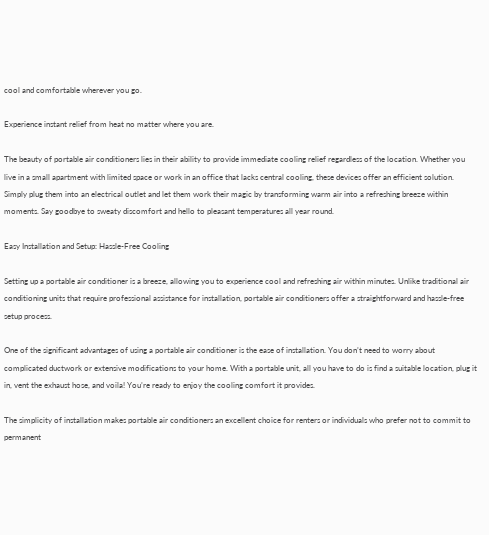cool and comfortable wherever you go.

Experience instant relief from heat no matter where you are.

The beauty of portable air conditioners lies in their ability to provide immediate cooling relief regardless of the location. Whether you live in a small apartment with limited space or work in an office that lacks central cooling, these devices offer an efficient solution. Simply plug them into an electrical outlet and let them work their magic by transforming warm air into a refreshing breeze within moments. Say goodbye to sweaty discomfort and hello to pleasant temperatures all year round.

Easy Installation and Setup: Hassle-Free Cooling

Setting up a portable air conditioner is a breeze, allowing you to experience cool and refreshing air within minutes. Unlike traditional air conditioning units that require professional assistance for installation, portable air conditioners offer a straightforward and hassle-free setup process.

One of the significant advantages of using a portable air conditioner is the ease of installation. You don’t need to worry about complicated ductwork or extensive modifications to your home. With a portable unit, all you have to do is find a suitable location, plug it in, vent the exhaust hose, and voila! You’re ready to enjoy the cooling comfort it provides.

The simplicity of installation makes portable air conditioners an excellent choice for renters or individuals who prefer not to commit to permanent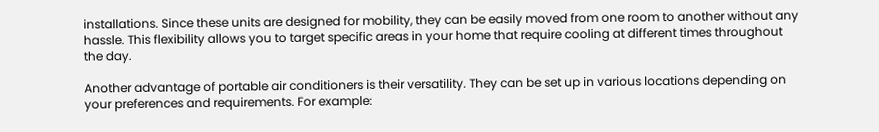installations. Since these units are designed for mobility, they can be easily moved from one room to another without any hassle. This flexibility allows you to target specific areas in your home that require cooling at different times throughout the day.

Another advantage of portable air conditioners is their versatility. They can be set up in various locations depending on your preferences and requirements. For example: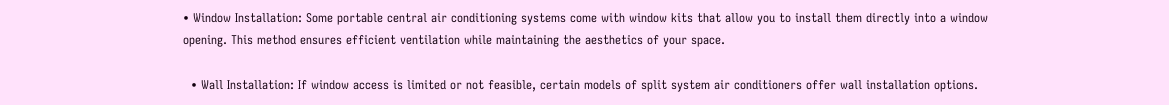• Window Installation: Some portable central air conditioning systems come with window kits that allow you to install them directly into a window opening. This method ensures efficient ventilation while maintaining the aesthetics of your space.

  • Wall Installation: If window access is limited or not feasible, certain models of split system air conditioners offer wall installation options.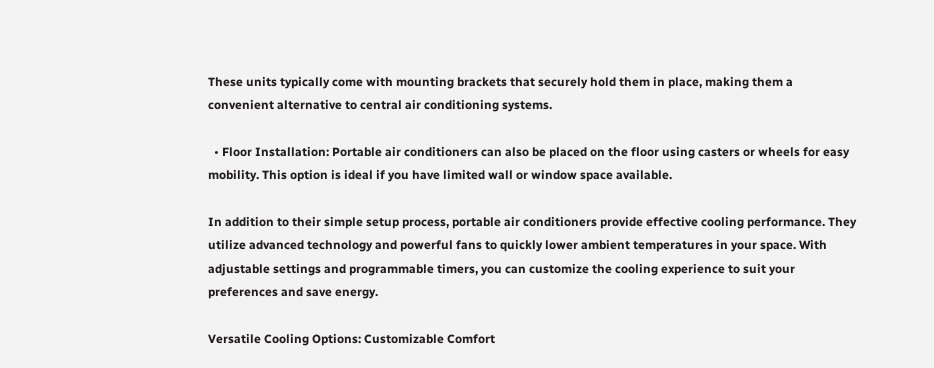These units typically come with mounting brackets that securely hold them in place, making them a convenient alternative to central air conditioning systems.

  • Floor Installation: Portable air conditioners can also be placed on the floor using casters or wheels for easy mobility. This option is ideal if you have limited wall or window space available.

In addition to their simple setup process, portable air conditioners provide effective cooling performance. They utilize advanced technology and powerful fans to quickly lower ambient temperatures in your space. With adjustable settings and programmable timers, you can customize the cooling experience to suit your preferences and save energy.

Versatile Cooling Options: Customizable Comfort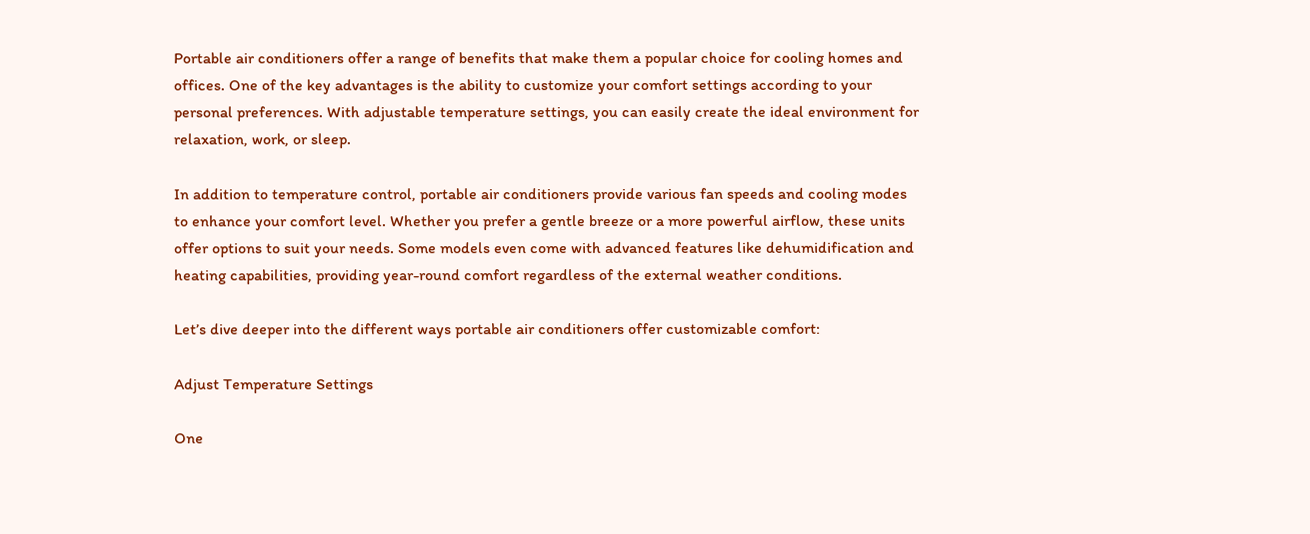Portable air conditioners offer a range of benefits that make them a popular choice for cooling homes and offices. One of the key advantages is the ability to customize your comfort settings according to your personal preferences. With adjustable temperature settings, you can easily create the ideal environment for relaxation, work, or sleep.

In addition to temperature control, portable air conditioners provide various fan speeds and cooling modes to enhance your comfort level. Whether you prefer a gentle breeze or a more powerful airflow, these units offer options to suit your needs. Some models even come with advanced features like dehumidification and heating capabilities, providing year-round comfort regardless of the external weather conditions.

Let’s dive deeper into the different ways portable air conditioners offer customizable comfort:

Adjust Temperature Settings

One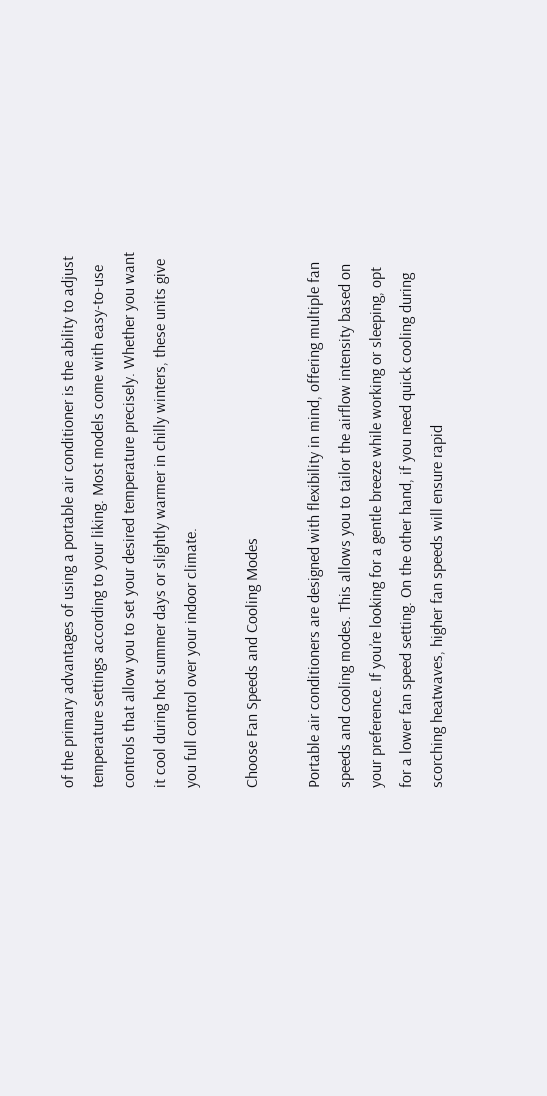of the primary advantages of using a portable air conditioner is the ability to adjust temperature settings according to your liking. Most models come with easy-to-use controls that allow you to set your desired temperature precisely. Whether you want it cool during hot summer days or slightly warmer in chilly winters, these units give you full control over your indoor climate.

Choose Fan Speeds and Cooling Modes

Portable air conditioners are designed with flexibility in mind, offering multiple fan speeds and cooling modes. This allows you to tailor the airflow intensity based on your preference. If you’re looking for a gentle breeze while working or sleeping, opt for a lower fan speed setting. On the other hand, if you need quick cooling during scorching heatwaves, higher fan speeds will ensure rapid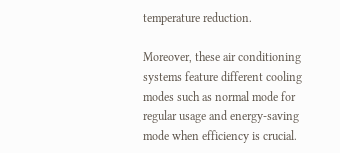temperature reduction.

Moreover, these air conditioning systems feature different cooling modes such as normal mode for regular usage and energy-saving mode when efficiency is crucial.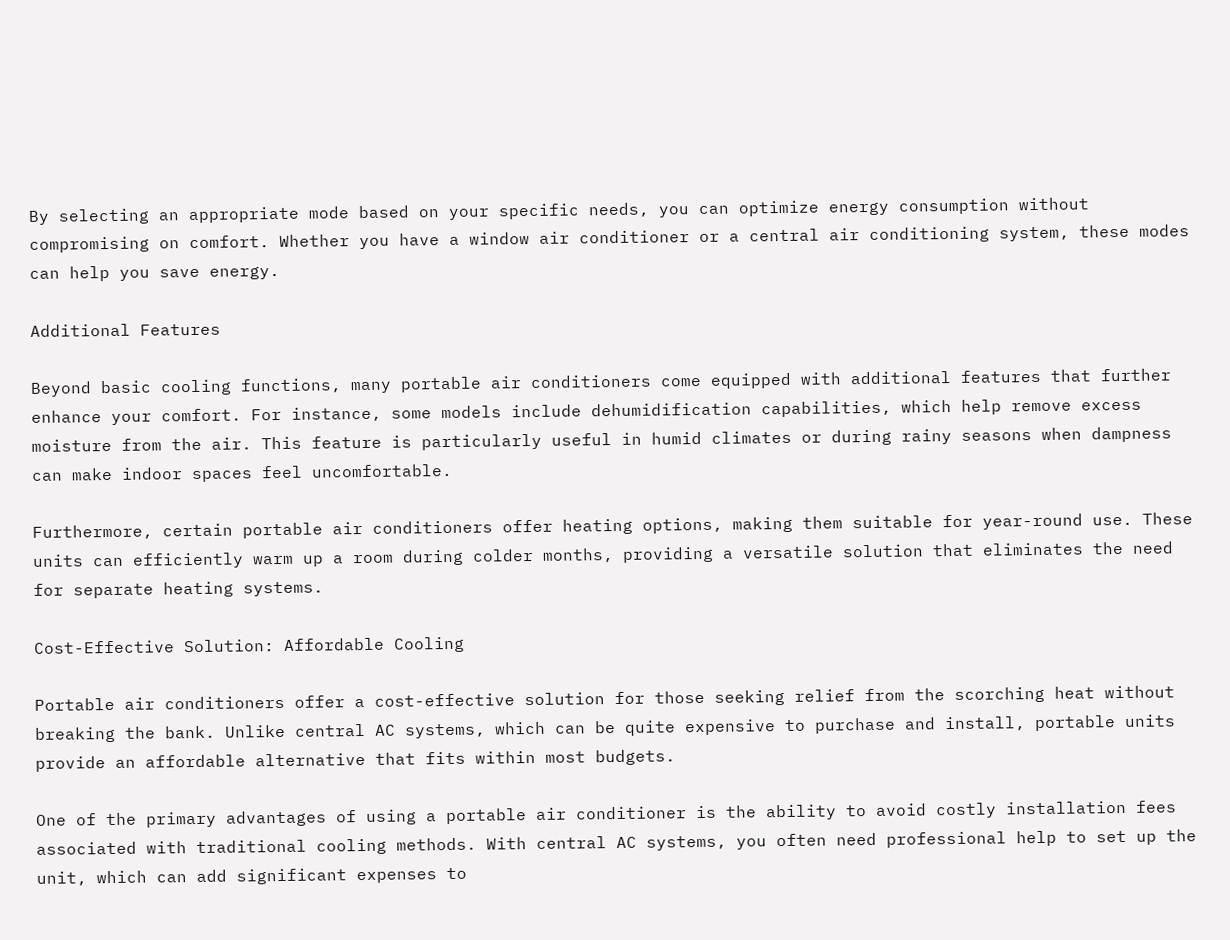By selecting an appropriate mode based on your specific needs, you can optimize energy consumption without compromising on comfort. Whether you have a window air conditioner or a central air conditioning system, these modes can help you save energy.

Additional Features

Beyond basic cooling functions, many portable air conditioners come equipped with additional features that further enhance your comfort. For instance, some models include dehumidification capabilities, which help remove excess moisture from the air. This feature is particularly useful in humid climates or during rainy seasons when dampness can make indoor spaces feel uncomfortable.

Furthermore, certain portable air conditioners offer heating options, making them suitable for year-round use. These units can efficiently warm up a room during colder months, providing a versatile solution that eliminates the need for separate heating systems.

Cost-Effective Solution: Affordable Cooling

Portable air conditioners offer a cost-effective solution for those seeking relief from the scorching heat without breaking the bank. Unlike central AC systems, which can be quite expensive to purchase and install, portable units provide an affordable alternative that fits within most budgets.

One of the primary advantages of using a portable air conditioner is the ability to avoid costly installation fees associated with traditional cooling methods. With central AC systems, you often need professional help to set up the unit, which can add significant expenses to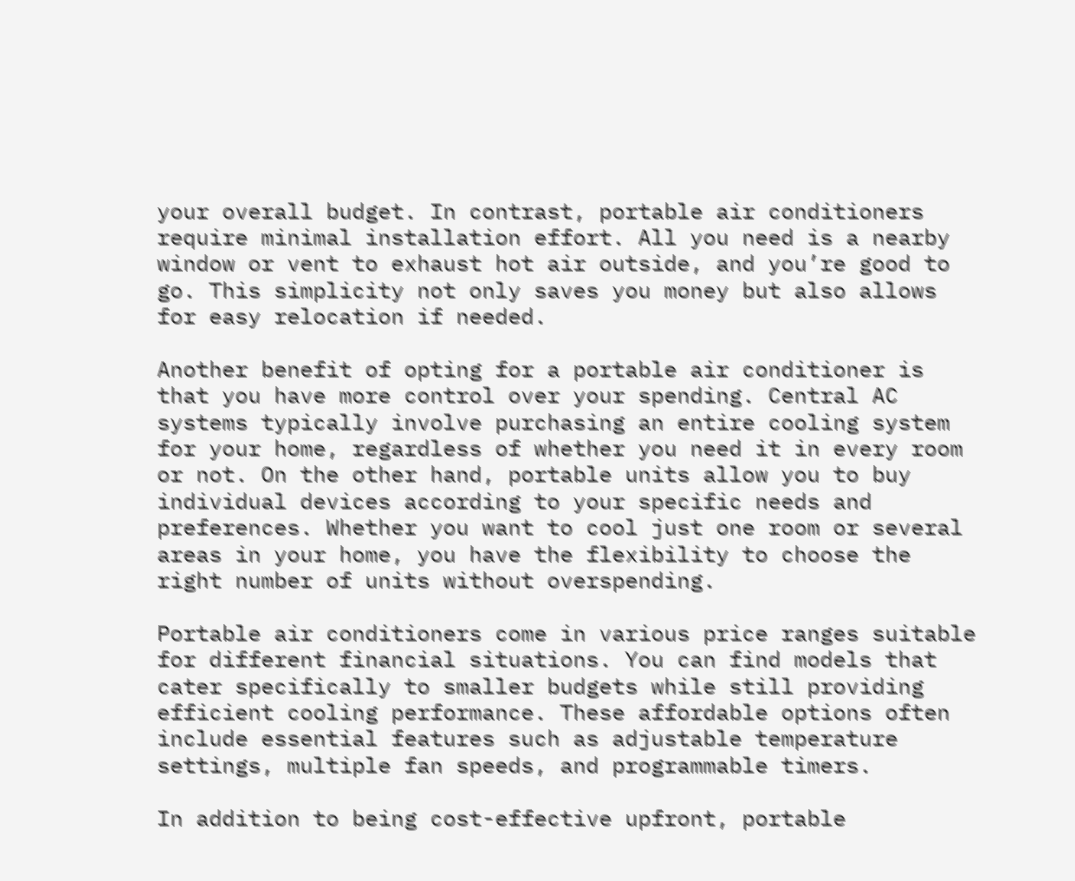your overall budget. In contrast, portable air conditioners require minimal installation effort. All you need is a nearby window or vent to exhaust hot air outside, and you’re good to go. This simplicity not only saves you money but also allows for easy relocation if needed.

Another benefit of opting for a portable air conditioner is that you have more control over your spending. Central AC systems typically involve purchasing an entire cooling system for your home, regardless of whether you need it in every room or not. On the other hand, portable units allow you to buy individual devices according to your specific needs and preferences. Whether you want to cool just one room or several areas in your home, you have the flexibility to choose the right number of units without overspending.

Portable air conditioners come in various price ranges suitable for different financial situations. You can find models that cater specifically to smaller budgets while still providing efficient cooling performance. These affordable options often include essential features such as adjustable temperature settings, multiple fan speeds, and programmable timers.

In addition to being cost-effective upfront, portable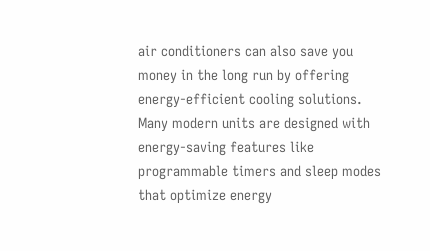air conditioners can also save you money in the long run by offering energy-efficient cooling solutions. Many modern units are designed with energy-saving features like programmable timers and sleep modes that optimize energy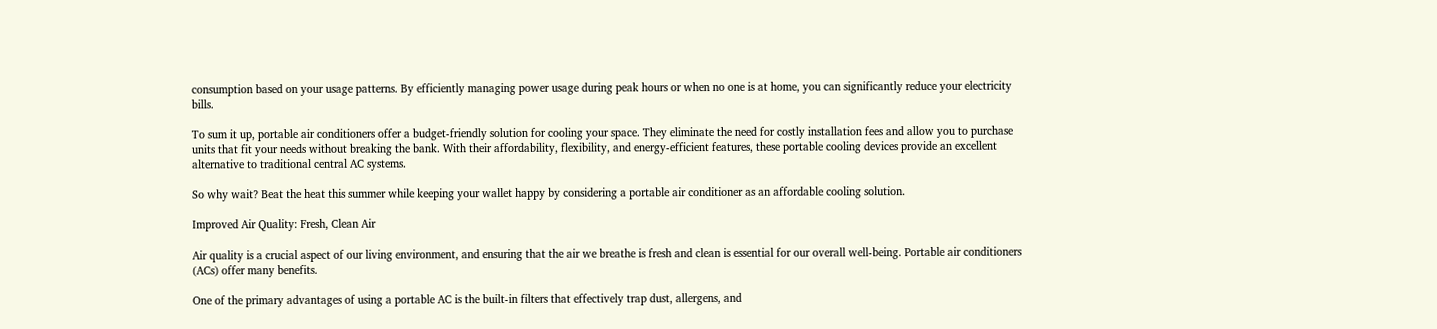consumption based on your usage patterns. By efficiently managing power usage during peak hours or when no one is at home, you can significantly reduce your electricity bills.

To sum it up, portable air conditioners offer a budget-friendly solution for cooling your space. They eliminate the need for costly installation fees and allow you to purchase units that fit your needs without breaking the bank. With their affordability, flexibility, and energy-efficient features, these portable cooling devices provide an excellent alternative to traditional central AC systems.

So why wait? Beat the heat this summer while keeping your wallet happy by considering a portable air conditioner as an affordable cooling solution.

Improved Air Quality: Fresh, Clean Air

Air quality is a crucial aspect of our living environment, and ensuring that the air we breathe is fresh and clean is essential for our overall well-being. Portable air conditioners (ACs) offer many benefits.

One of the primary advantages of using a portable AC is the built-in filters that effectively trap dust, allergens, and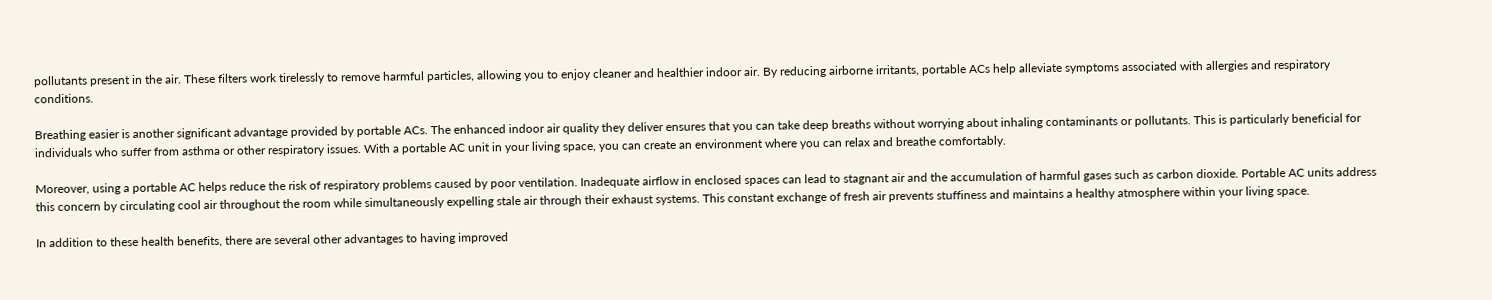pollutants present in the air. These filters work tirelessly to remove harmful particles, allowing you to enjoy cleaner and healthier indoor air. By reducing airborne irritants, portable ACs help alleviate symptoms associated with allergies and respiratory conditions.

Breathing easier is another significant advantage provided by portable ACs. The enhanced indoor air quality they deliver ensures that you can take deep breaths without worrying about inhaling contaminants or pollutants. This is particularly beneficial for individuals who suffer from asthma or other respiratory issues. With a portable AC unit in your living space, you can create an environment where you can relax and breathe comfortably.

Moreover, using a portable AC helps reduce the risk of respiratory problems caused by poor ventilation. Inadequate airflow in enclosed spaces can lead to stagnant air and the accumulation of harmful gases such as carbon dioxide. Portable AC units address this concern by circulating cool air throughout the room while simultaneously expelling stale air through their exhaust systems. This constant exchange of fresh air prevents stuffiness and maintains a healthy atmosphere within your living space.

In addition to these health benefits, there are several other advantages to having improved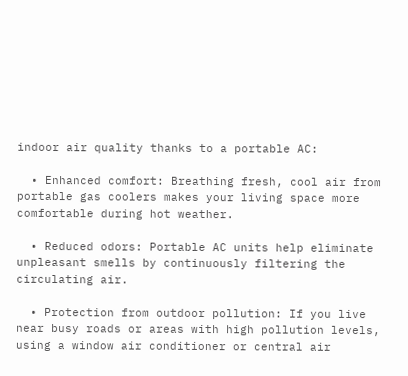indoor air quality thanks to a portable AC:

  • Enhanced comfort: Breathing fresh, cool air from portable gas coolers makes your living space more comfortable during hot weather.

  • Reduced odors: Portable AC units help eliminate unpleasant smells by continuously filtering the circulating air.

  • Protection from outdoor pollution: If you live near busy roads or areas with high pollution levels, using a window air conditioner or central air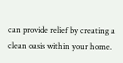can provide relief by creating a clean oasis within your home.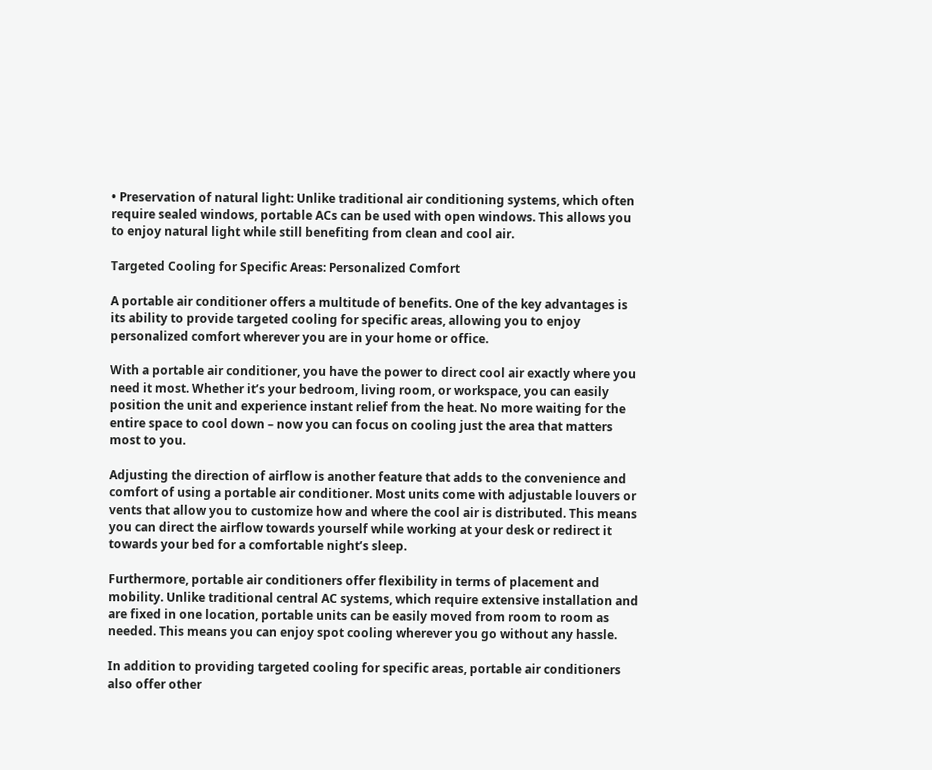• Preservation of natural light: Unlike traditional air conditioning systems, which often require sealed windows, portable ACs can be used with open windows. This allows you to enjoy natural light while still benefiting from clean and cool air.

Targeted Cooling for Specific Areas: Personalized Comfort

A portable air conditioner offers a multitude of benefits. One of the key advantages is its ability to provide targeted cooling for specific areas, allowing you to enjoy personalized comfort wherever you are in your home or office.

With a portable air conditioner, you have the power to direct cool air exactly where you need it most. Whether it’s your bedroom, living room, or workspace, you can easily position the unit and experience instant relief from the heat. No more waiting for the entire space to cool down – now you can focus on cooling just the area that matters most to you.

Adjusting the direction of airflow is another feature that adds to the convenience and comfort of using a portable air conditioner. Most units come with adjustable louvers or vents that allow you to customize how and where the cool air is distributed. This means you can direct the airflow towards yourself while working at your desk or redirect it towards your bed for a comfortable night’s sleep.

Furthermore, portable air conditioners offer flexibility in terms of placement and mobility. Unlike traditional central AC systems, which require extensive installation and are fixed in one location, portable units can be easily moved from room to room as needed. This means you can enjoy spot cooling wherever you go without any hassle.

In addition to providing targeted cooling for specific areas, portable air conditioners also offer other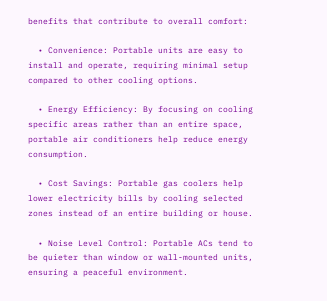benefits that contribute to overall comfort:

  • Convenience: Portable units are easy to install and operate, requiring minimal setup compared to other cooling options.

  • Energy Efficiency: By focusing on cooling specific areas rather than an entire space, portable air conditioners help reduce energy consumption.

  • Cost Savings: Portable gas coolers help lower electricity bills by cooling selected zones instead of an entire building or house.

  • Noise Level Control: Portable ACs tend to be quieter than window or wall-mounted units, ensuring a peaceful environment.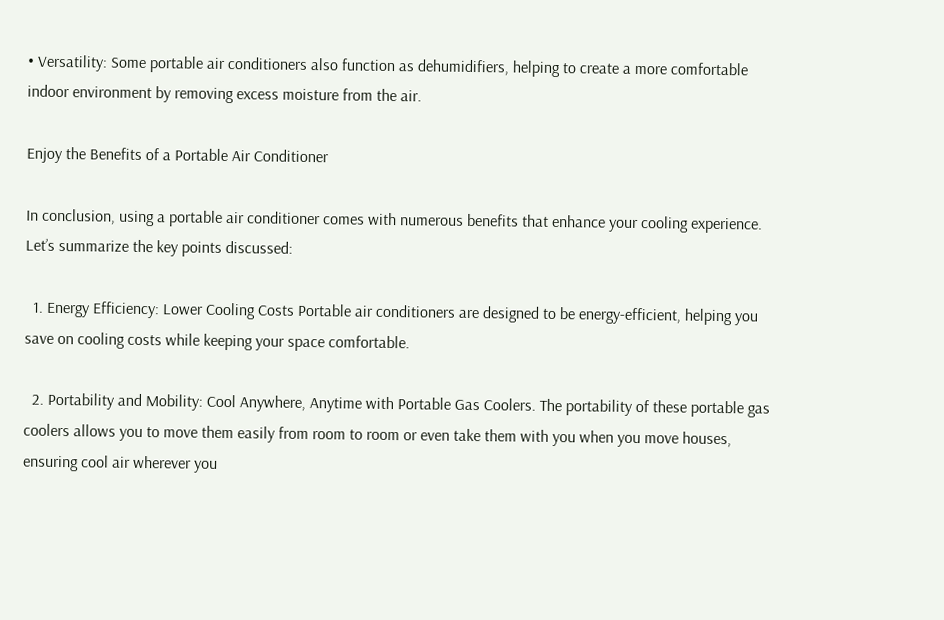• Versatility: Some portable air conditioners also function as dehumidifiers, helping to create a more comfortable indoor environment by removing excess moisture from the air.

Enjoy the Benefits of a Portable Air Conditioner

In conclusion, using a portable air conditioner comes with numerous benefits that enhance your cooling experience. Let’s summarize the key points discussed:

  1. Energy Efficiency: Lower Cooling Costs Portable air conditioners are designed to be energy-efficient, helping you save on cooling costs while keeping your space comfortable.

  2. Portability and Mobility: Cool Anywhere, Anytime with Portable Gas Coolers. The portability of these portable gas coolers allows you to move them easily from room to room or even take them with you when you move houses, ensuring cool air wherever you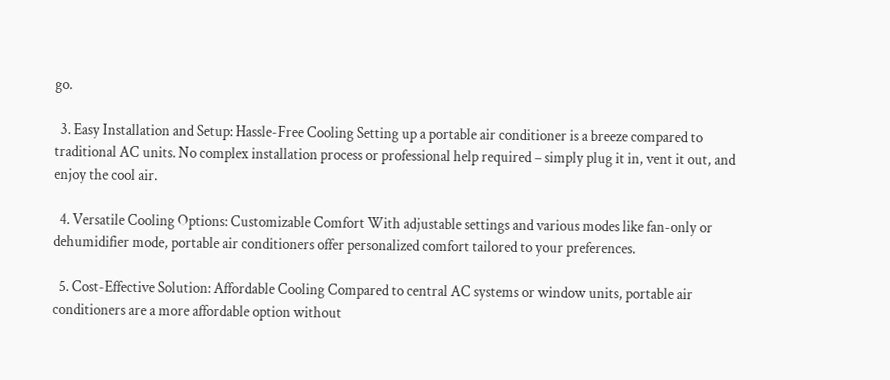go.

  3. Easy Installation and Setup: Hassle-Free Cooling Setting up a portable air conditioner is a breeze compared to traditional AC units. No complex installation process or professional help required – simply plug it in, vent it out, and enjoy the cool air.

  4. Versatile Cooling Options: Customizable Comfort With adjustable settings and various modes like fan-only or dehumidifier mode, portable air conditioners offer personalized comfort tailored to your preferences.

  5. Cost-Effective Solution: Affordable Cooling Compared to central AC systems or window units, portable air conditioners are a more affordable option without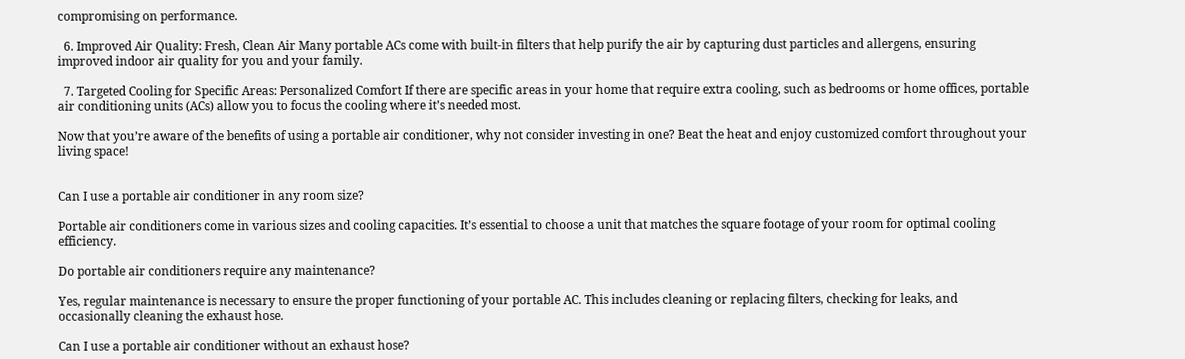compromising on performance.

  6. Improved Air Quality: Fresh, Clean Air Many portable ACs come with built-in filters that help purify the air by capturing dust particles and allergens, ensuring improved indoor air quality for you and your family.

  7. Targeted Cooling for Specific Areas: Personalized Comfort If there are specific areas in your home that require extra cooling, such as bedrooms or home offices, portable air conditioning units (ACs) allow you to focus the cooling where it’s needed most.

Now that you’re aware of the benefits of using a portable air conditioner, why not consider investing in one? Beat the heat and enjoy customized comfort throughout your living space!


Can I use a portable air conditioner in any room size?

Portable air conditioners come in various sizes and cooling capacities. It’s essential to choose a unit that matches the square footage of your room for optimal cooling efficiency.

Do portable air conditioners require any maintenance?

Yes, regular maintenance is necessary to ensure the proper functioning of your portable AC. This includes cleaning or replacing filters, checking for leaks, and occasionally cleaning the exhaust hose.

Can I use a portable air conditioner without an exhaust hose?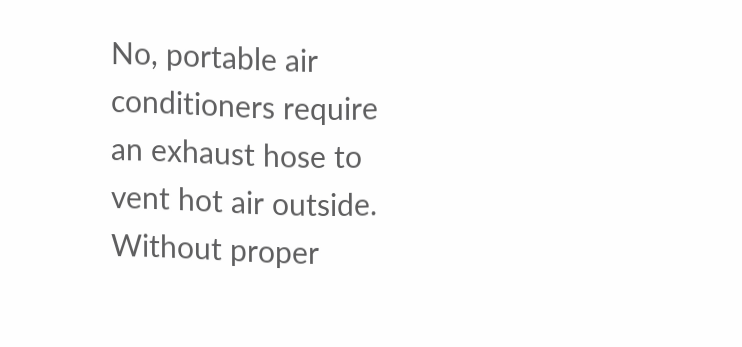No, portable air conditioners require an exhaust hose to vent hot air outside. Without proper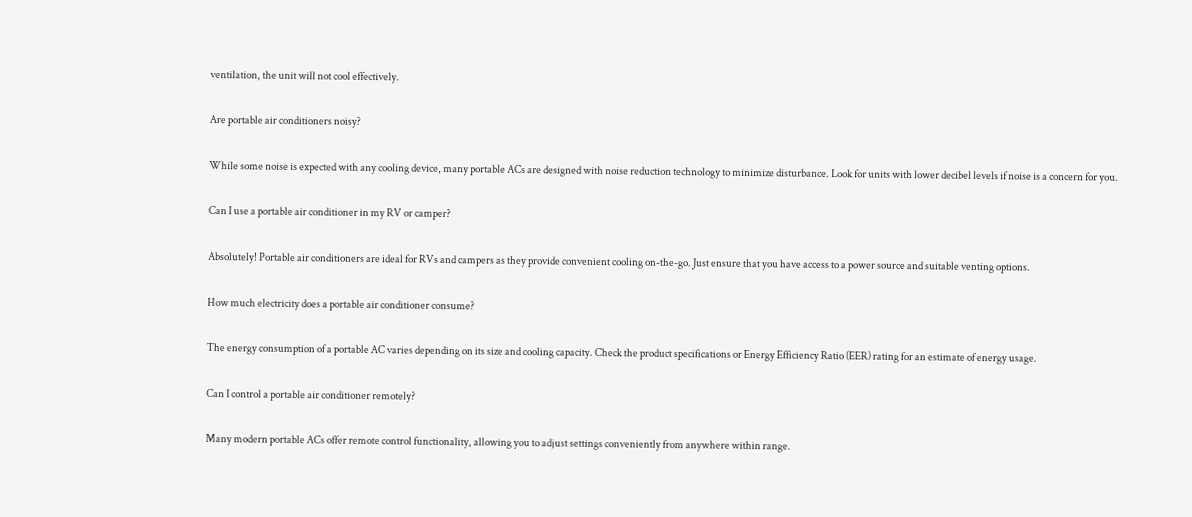ventilation, the unit will not cool effectively.

Are portable air conditioners noisy?

While some noise is expected with any cooling device, many portable ACs are designed with noise reduction technology to minimize disturbance. Look for units with lower decibel levels if noise is a concern for you.

Can I use a portable air conditioner in my RV or camper?

Absolutely! Portable air conditioners are ideal for RVs and campers as they provide convenient cooling on-the-go. Just ensure that you have access to a power source and suitable venting options.

How much electricity does a portable air conditioner consume?

The energy consumption of a portable AC varies depending on its size and cooling capacity. Check the product specifications or Energy Efficiency Ratio (EER) rating for an estimate of energy usage.

Can I control a portable air conditioner remotely?

Many modern portable ACs offer remote control functionality, allowing you to adjust settings conveniently from anywhere within range.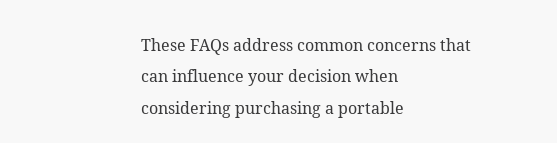These FAQs address common concerns that can influence your decision when considering purchasing a portable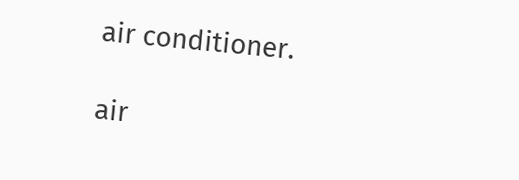air conditioner.

air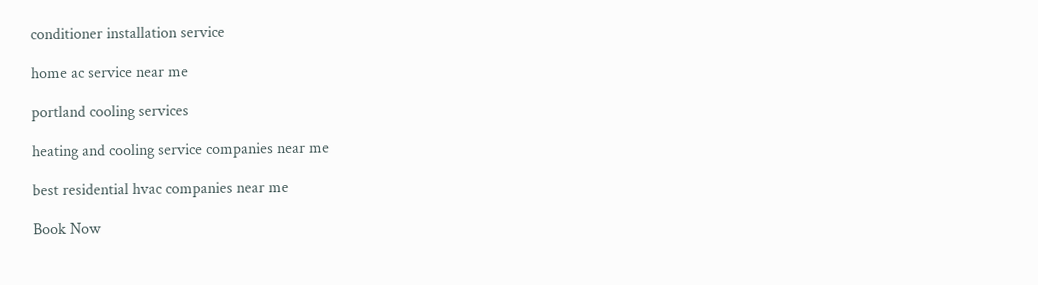conditioner installation service

home ac service near me

portland cooling services

heating and cooling service companies near me

best residential hvac companies near me

Book Now